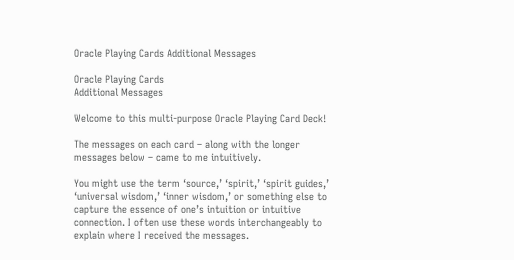Oracle Playing Cards Additional Messages

Oracle Playing Cards
Additional Messages

Welcome to this multi-purpose Oracle Playing Card Deck!

The messages on each card – along with the longer messages below – came to me intuitively.

You might use the term ‘source,’ ‘spirit,’ ‘spirit guides,’ ‘universal wisdom,’ ‘inner wisdom,’ or something else to capture the essence of one’s intuition or intuitive connection. I often use these words interchangeably to explain where I received the messages.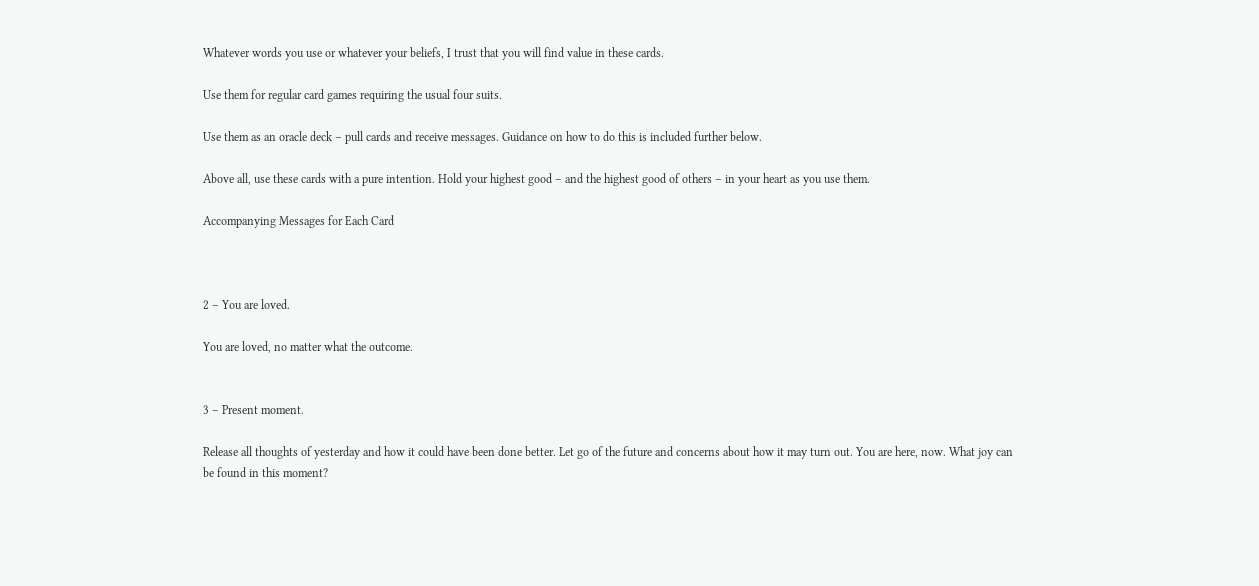Whatever words you use or whatever your beliefs, I trust that you will find value in these cards.

Use them for regular card games requiring the usual four suits.

Use them as an oracle deck – pull cards and receive messages. Guidance on how to do this is included further below.

Above all, use these cards with a pure intention. Hold your highest good – and the highest good of others – in your heart as you use them.

Accompanying Messages for Each Card



2 – You are loved.

You are loved, no matter what the outcome.


3 – Present moment.

Release all thoughts of yesterday and how it could have been done better. Let go of the future and concerns about how it may turn out. You are here, now. What joy can be found in this moment?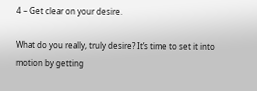4 – Get clear on your desire.

What do you really, truly desire? It’s time to set it into motion by getting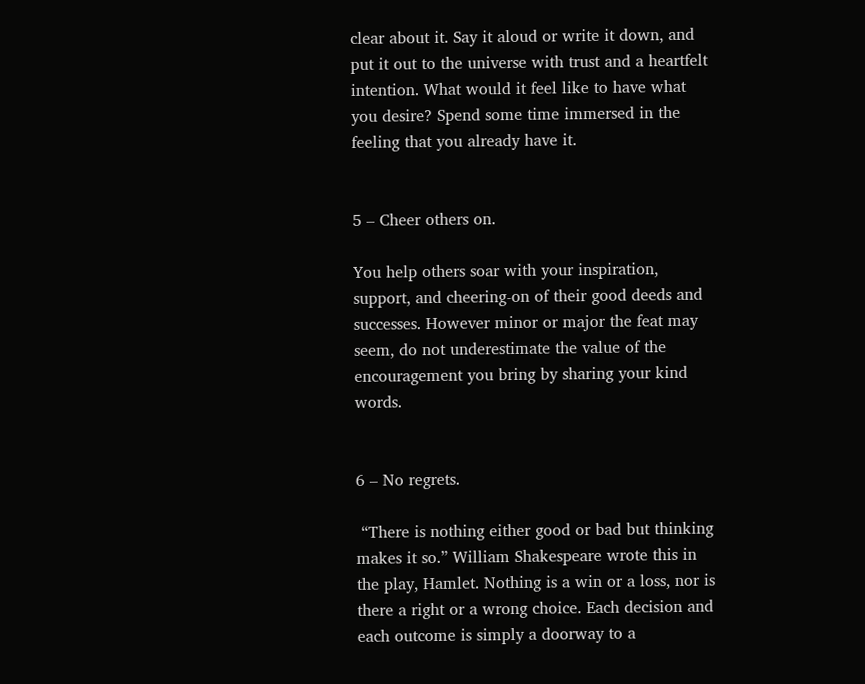clear about it. Say it aloud or write it down, and put it out to the universe with trust and a heartfelt intention. What would it feel like to have what you desire? Spend some time immersed in the feeling that you already have it.


5 – Cheer others on.

You help others soar with your inspiration, support, and cheering-on of their good deeds and successes. However minor or major the feat may seem, do not underestimate the value of the encouragement you bring by sharing your kind words.


6 – No regrets.

 “There is nothing either good or bad but thinking makes it so.” William Shakespeare wrote this in the play, Hamlet. Nothing is a win or a loss, nor is there a right or a wrong choice. Each decision and each outcome is simply a doorway to a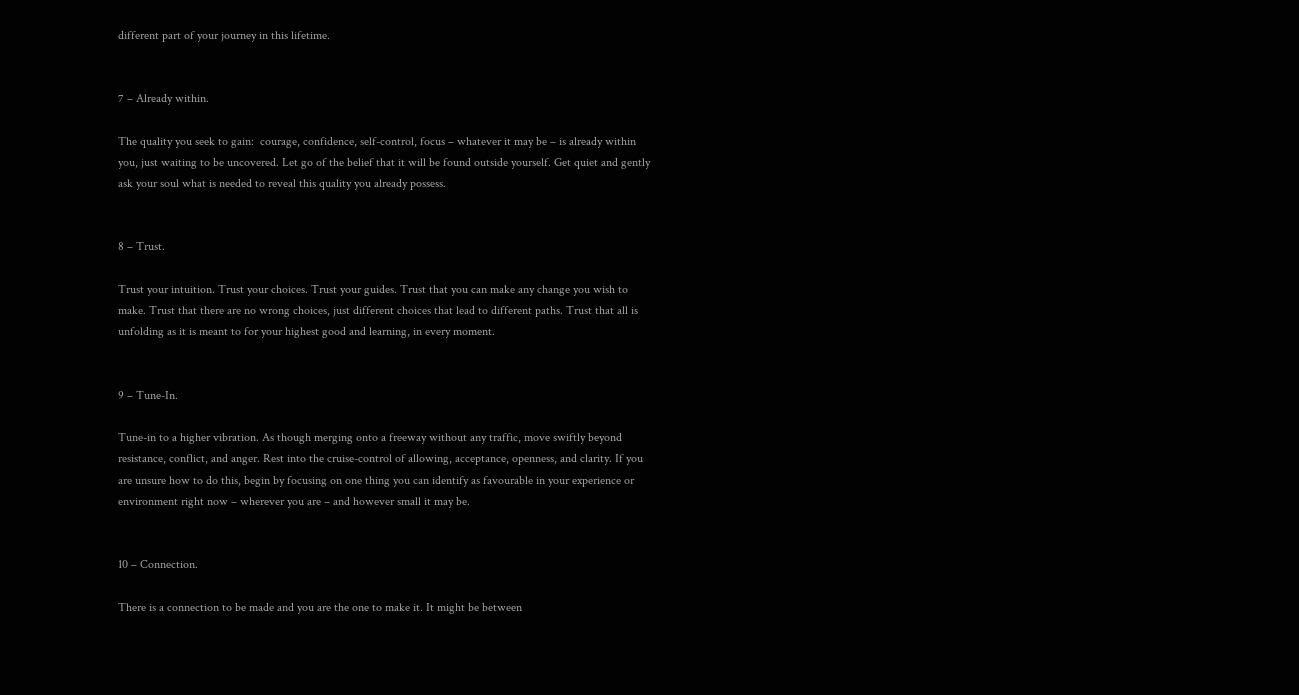different part of your journey in this lifetime.


7 – Already within.

The quality you seek to gain:  courage, confidence, self-control, focus – whatever it may be – is already within you, just waiting to be uncovered. Let go of the belief that it will be found outside yourself. Get quiet and gently ask your soul what is needed to reveal this quality you already possess.


8 – Trust.

Trust your intuition. Trust your choices. Trust your guides. Trust that you can make any change you wish to make. Trust that there are no wrong choices, just different choices that lead to different paths. Trust that all is unfolding as it is meant to for your highest good and learning, in every moment.


9 – Tune-In.

Tune-in to a higher vibration. As though merging onto a freeway without any traffic, move swiftly beyond resistance, conflict, and anger. Rest into the cruise-control of allowing, acceptance, openness, and clarity. If you are unsure how to do this, begin by focusing on one thing you can identify as favourable in your experience or environment right now – wherever you are – and however small it may be.


10 – Connection.

There is a connection to be made and you are the one to make it. It might be between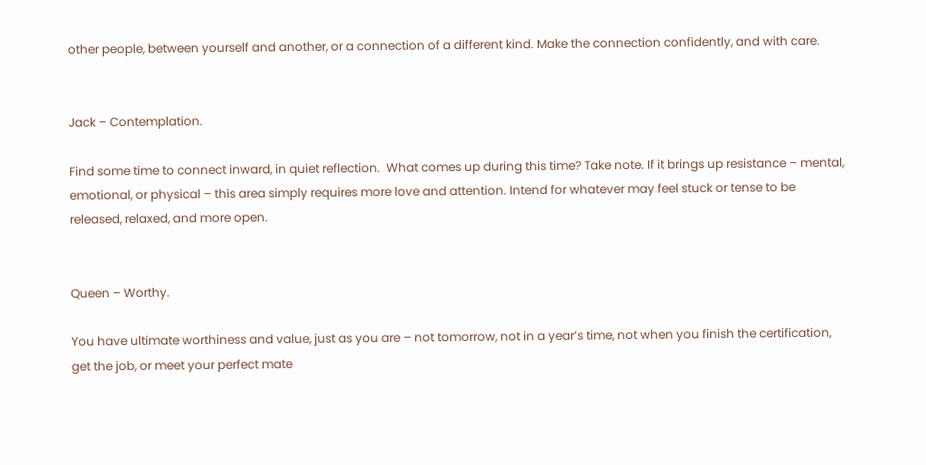other people, between yourself and another, or a connection of a different kind. Make the connection confidently, and with care.


Jack – Contemplation.

Find some time to connect inward, in quiet reflection.  What comes up during this time? Take note. If it brings up resistance – mental, emotional, or physical – this area simply requires more love and attention. Intend for whatever may feel stuck or tense to be released, relaxed, and more open.


Queen – Worthy.

You have ultimate worthiness and value, just as you are – not tomorrow, not in a year’s time, not when you finish the certification, get the job, or meet your perfect mate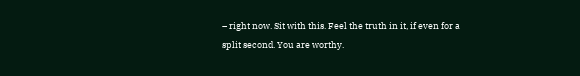– right now. Sit with this. Feel the truth in it, if even for a split second. You are worthy.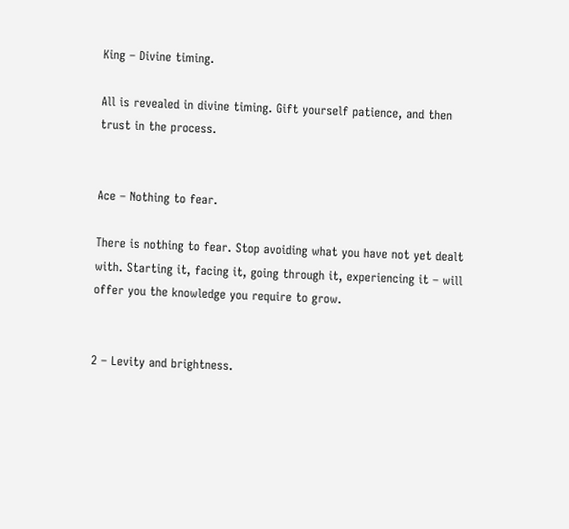King – Divine timing.

All is revealed in divine timing. Gift yourself patience, and then trust in the process.


Ace – Nothing to fear.

There is nothing to fear. Stop avoiding what you have not yet dealt with. Starting it, facing it, going through it, experiencing it – will offer you the knowledge you require to grow.


2 – Levity and brightness.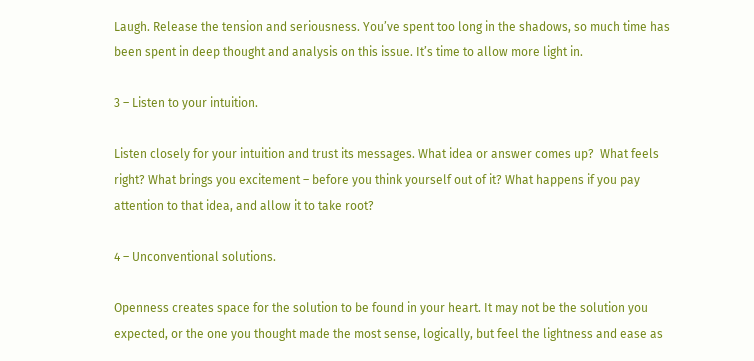Laugh. Release the tension and seriousness. You’ve spent too long in the shadows, so much time has been spent in deep thought and analysis on this issue. It’s time to allow more light in.

3 – Listen to your intuition.

Listen closely for your intuition and trust its messages. What idea or answer comes up?  What feels right? What brings you excitement – before you think yourself out of it? What happens if you pay attention to that idea, and allow it to take root?

4 – Unconventional solutions.

Openness creates space for the solution to be found in your heart. It may not be the solution you expected, or the one you thought made the most sense, logically, but feel the lightness and ease as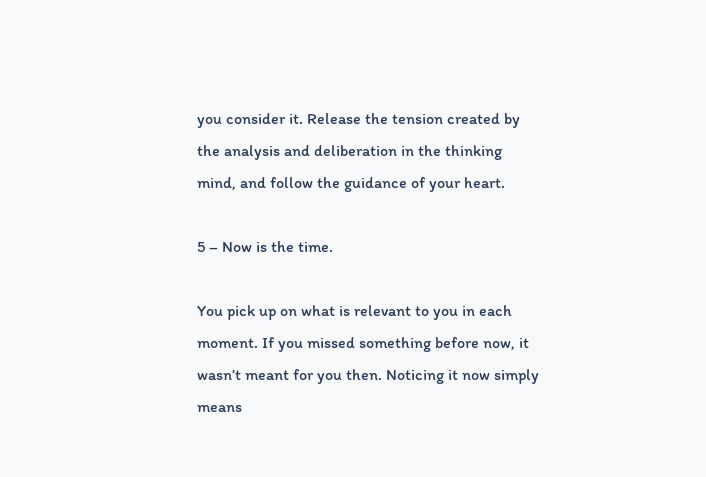you consider it. Release the tension created by the analysis and deliberation in the thinking mind, and follow the guidance of your heart.

5 – Now is the time.

You pick up on what is relevant to you in each moment. If you missed something before now, it wasn’t meant for you then. Noticing it now simply means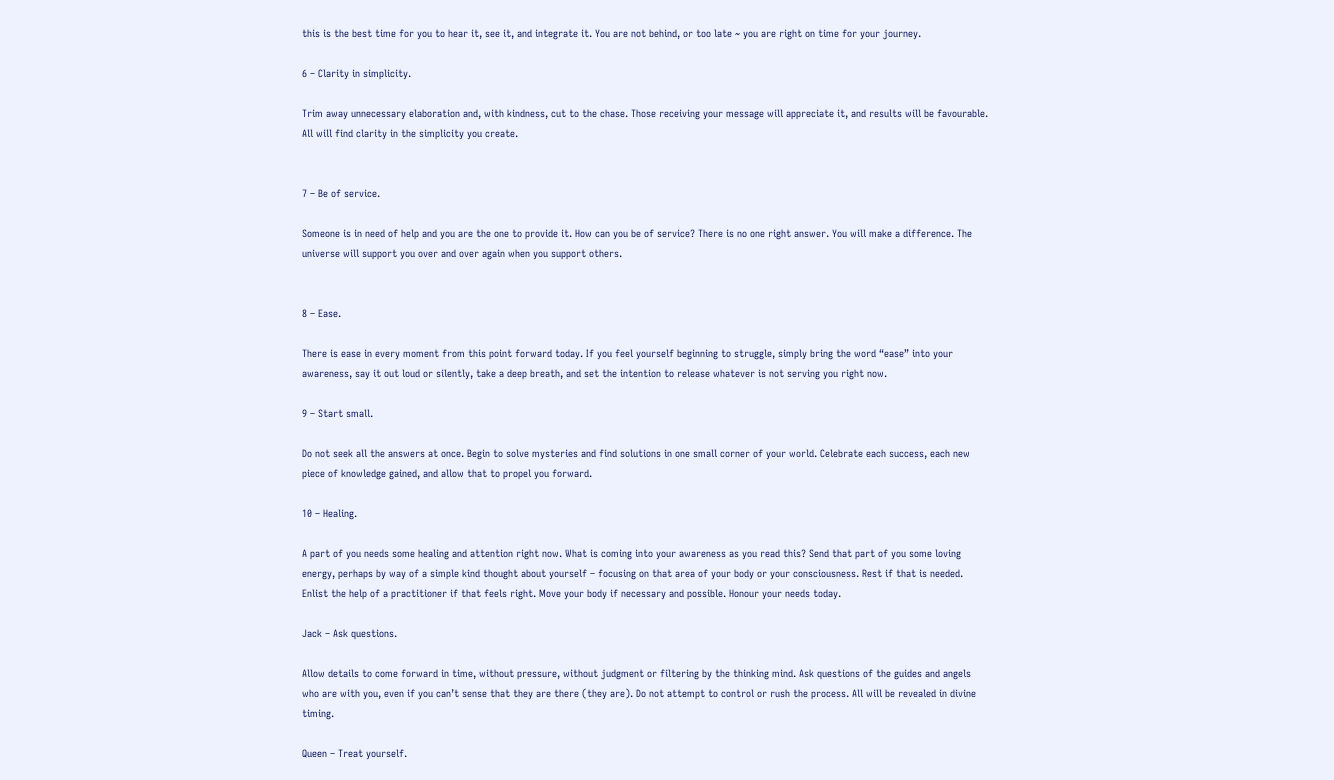this is the best time for you to hear it, see it, and integrate it. You are not behind, or too late ~ you are right on time for your journey.

6 – Clarity in simplicity.

Trim away unnecessary elaboration and, with kindness, cut to the chase. Those receiving your message will appreciate it, and results will be favourable. All will find clarity in the simplicity you create.


7 – Be of service.

Someone is in need of help and you are the one to provide it. How can you be of service? There is no one right answer. You will make a difference. The universe will support you over and over again when you support others.


8 – Ease.

There is ease in every moment from this point forward today. If you feel yourself beginning to struggle, simply bring the word “ease” into your awareness, say it out loud or silently, take a deep breath, and set the intention to release whatever is not serving you right now.

9 – Start small.

Do not seek all the answers at once. Begin to solve mysteries and find solutions in one small corner of your world. Celebrate each success, each new piece of knowledge gained, and allow that to propel you forward.

10 – Healing.

A part of you needs some healing and attention right now. What is coming into your awareness as you read this? Send that part of you some loving energy, perhaps by way of a simple kind thought about yourself – focusing on that area of your body or your consciousness. Rest if that is needed. Enlist the help of a practitioner if that feels right. Move your body if necessary and possible. Honour your needs today.

Jack – Ask questions.

Allow details to come forward in time, without pressure, without judgment or filtering by the thinking mind. Ask questions of the guides and angels who are with you, even if you can’t sense that they are there (they are). Do not attempt to control or rush the process. All will be revealed in divine timing.

Queen – Treat yourself.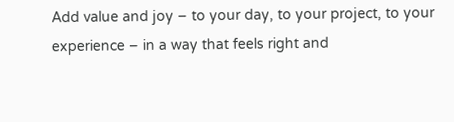Add value and joy – to your day, to your project, to your experience – in a way that feels right and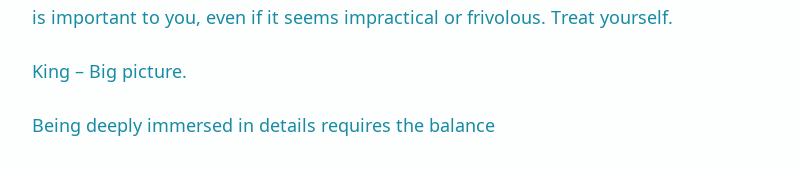is important to you, even if it seems impractical or frivolous. Treat yourself.

King – Big picture.

Being deeply immersed in details requires the balance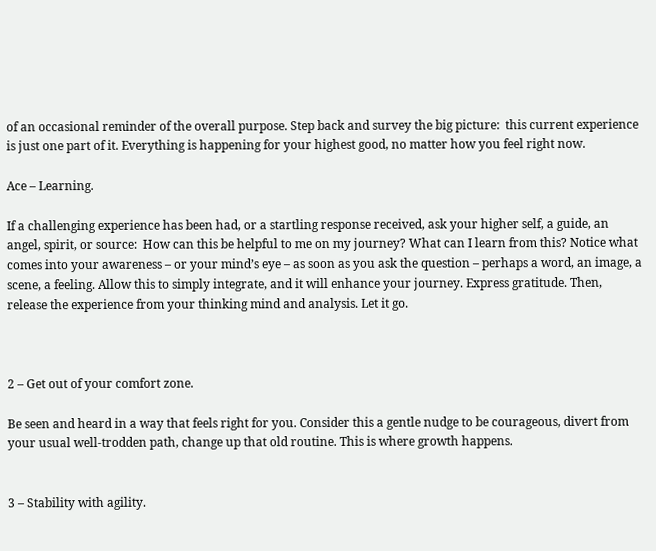of an occasional reminder of the overall purpose. Step back and survey the big picture:  this current experience is just one part of it. Everything is happening for your highest good, no matter how you feel right now.

Ace – Learning.

If a challenging experience has been had, or a startling response received, ask your higher self, a guide, an angel, spirit, or source:  How can this be helpful to me on my journey? What can I learn from this? Notice what comes into your awareness – or your mind’s eye – as soon as you ask the question – perhaps a word, an image, a scene, a feeling. Allow this to simply integrate, and it will enhance your journey. Express gratitude. Then, release the experience from your thinking mind and analysis. Let it go.



2 – Get out of your comfort zone.

Be seen and heard in a way that feels right for you. Consider this a gentle nudge to be courageous, divert from your usual well-trodden path, change up that old routine. This is where growth happens.


3 – Stability with agility.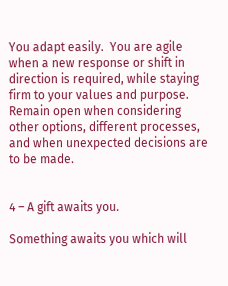You adapt easily.  You are agile when a new response or shift in direction is required, while staying firm to your values and purpose. Remain open when considering other options, different processes, and when unexpected decisions are to be made.


4 – A gift awaits you.

Something awaits you which will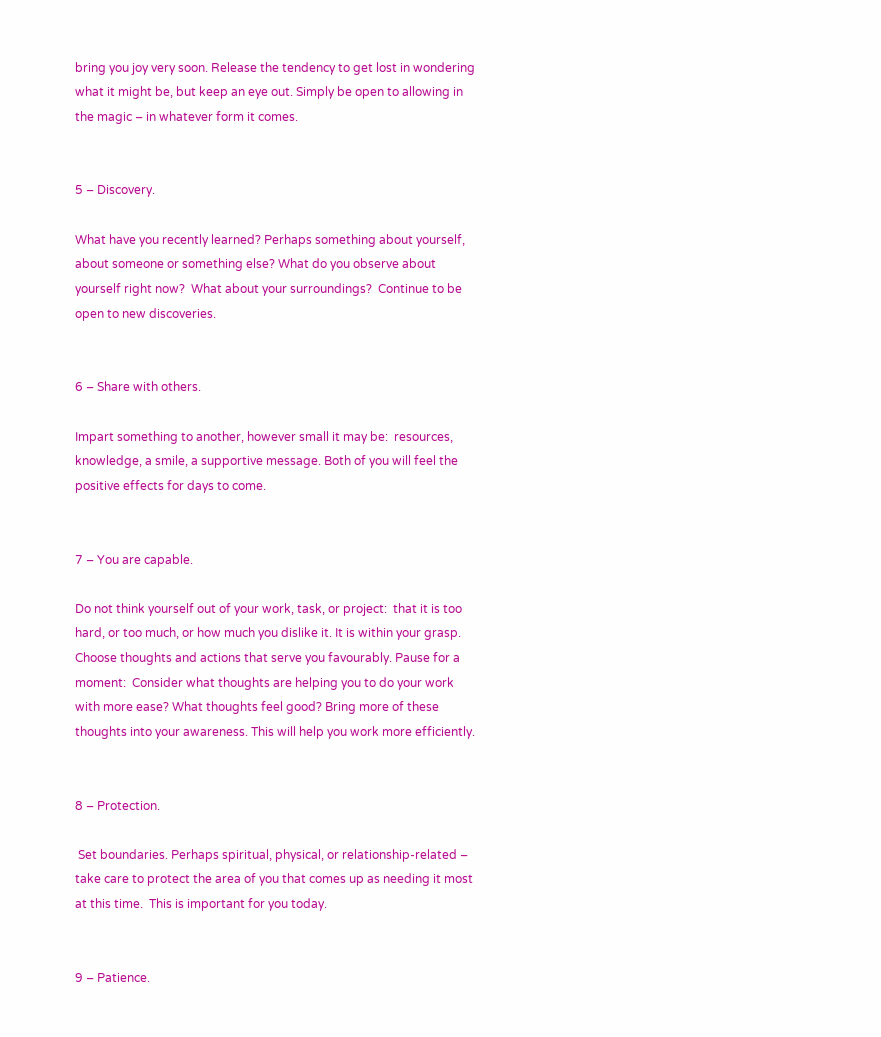bring you joy very soon. Release the tendency to get lost in wondering what it might be, but keep an eye out. Simply be open to allowing in the magic – in whatever form it comes.


5 – Discovery.

What have you recently learned? Perhaps something about yourself, about someone or something else? What do you observe about yourself right now?  What about your surroundings?  Continue to be open to new discoveries.


6 – Share with others.

Impart something to another, however small it may be:  resources, knowledge, a smile, a supportive message. Both of you will feel the positive effects for days to come.


7 – You are capable.

Do not think yourself out of your work, task, or project:  that it is too hard, or too much, or how much you dislike it. It is within your grasp. Choose thoughts and actions that serve you favourably. Pause for a moment:  Consider what thoughts are helping you to do your work with more ease? What thoughts feel good? Bring more of these thoughts into your awareness. This will help you work more efficiently.


8 – Protection.

 Set boundaries. Perhaps spiritual, physical, or relationship-related – take care to protect the area of you that comes up as needing it most at this time.  This is important for you today.


9 – Patience.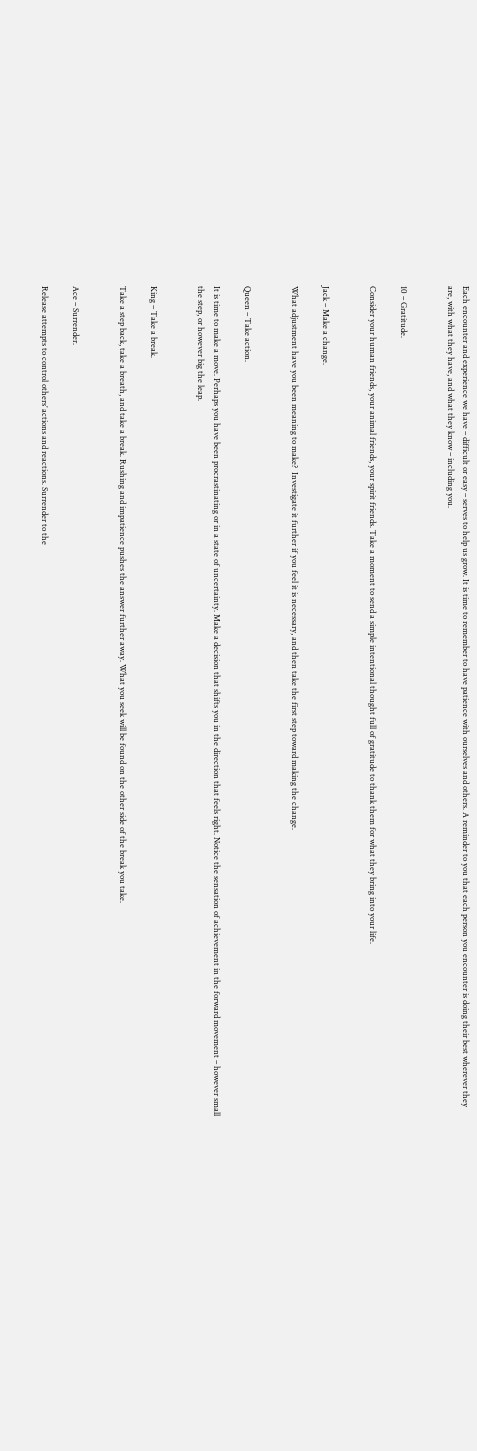Each encounter and experience we have – difficult or easy – serves to help us grow. It is time to remember to have patience with ourselves and others. A reminder to you that each person you encounter is doing their best wherever they are, with what they have, and what they know – including you.


10 – Gratitude.

Consider your human friends, your animal friends, your spirit friends. Take a moment to send a simple intentional thought full of gratitude to thank them for what they bring into your life.


Jack – Make a change.

What adjustment have you been meaning to make?  Investigate it further if you feel it is necessary, and then take the first step toward making the change.


Queen – Take action.

It is time to make a move. Perhaps you have been procrastinating or in a state of uncertainty. Make a decision that shifts you in the direction that feels right. Notice the sensation of achievement in the forward movement – however small the step, or however big the leap.


King – Take a break.

Take a step back, take a breath, and take a break. Rushing and impatience pushes the answer further away. What you seek will be found on the other side of the break you take.


Ace – Surrender.

Release attempts to control others’ actions and reactions. Surrender to the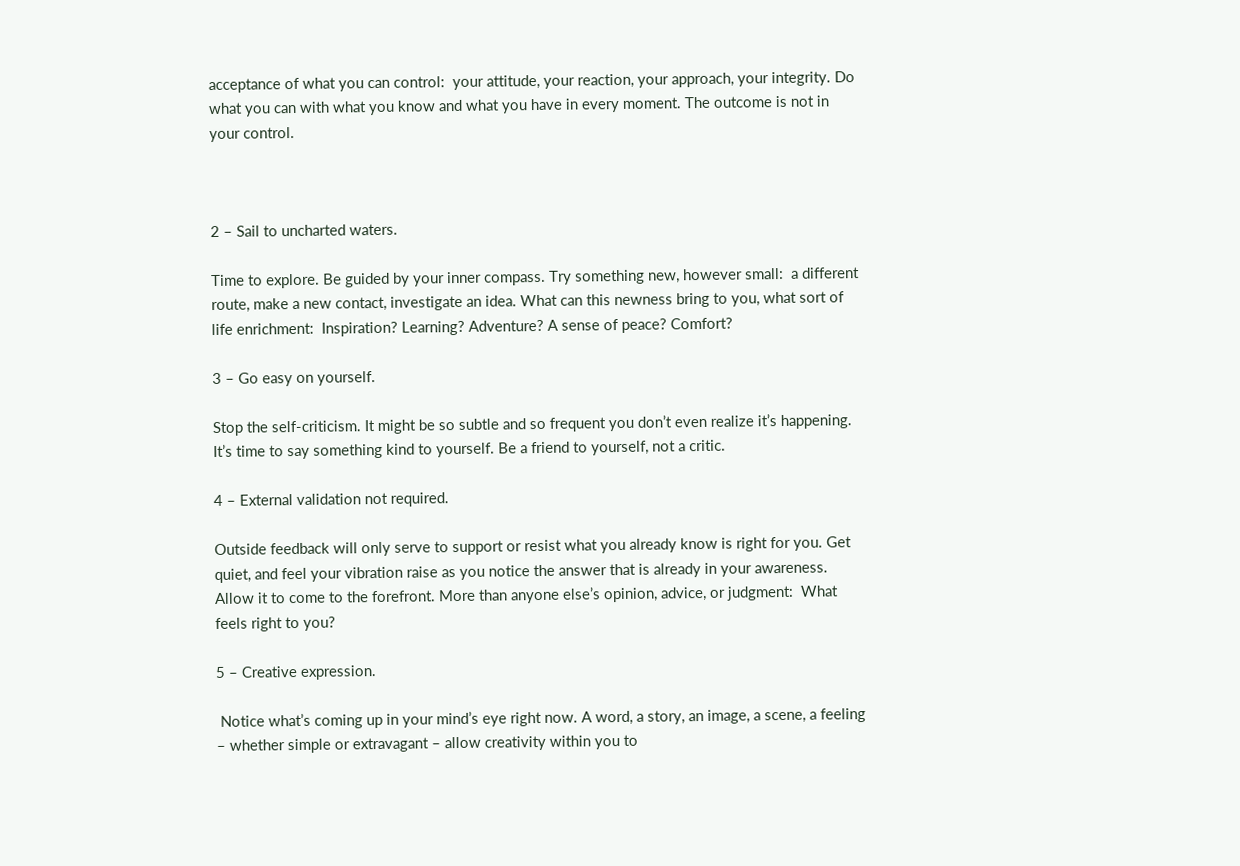acceptance of what you can control:  your attitude, your reaction, your approach, your integrity. Do what you can with what you know and what you have in every moment. The outcome is not in your control.



2 – Sail to uncharted waters.

Time to explore. Be guided by your inner compass. Try something new, however small:  a different route, make a new contact, investigate an idea. What can this newness bring to you, what sort of life enrichment:  Inspiration? Learning? Adventure? A sense of peace? Comfort?

3 – Go easy on yourself.

Stop the self-criticism. It might be so subtle and so frequent you don’t even realize it’s happening. It’s time to say something kind to yourself. Be a friend to yourself, not a critic.

4 – External validation not required.

Outside feedback will only serve to support or resist what you already know is right for you. Get quiet, and feel your vibration raise as you notice the answer that is already in your awareness. Allow it to come to the forefront. More than anyone else’s opinion, advice, or judgment:  What feels right to you?

5 – Creative expression.

 Notice what’s coming up in your mind’s eye right now. A word, a story, an image, a scene, a feeling – whether simple or extravagant – allow creativity within you to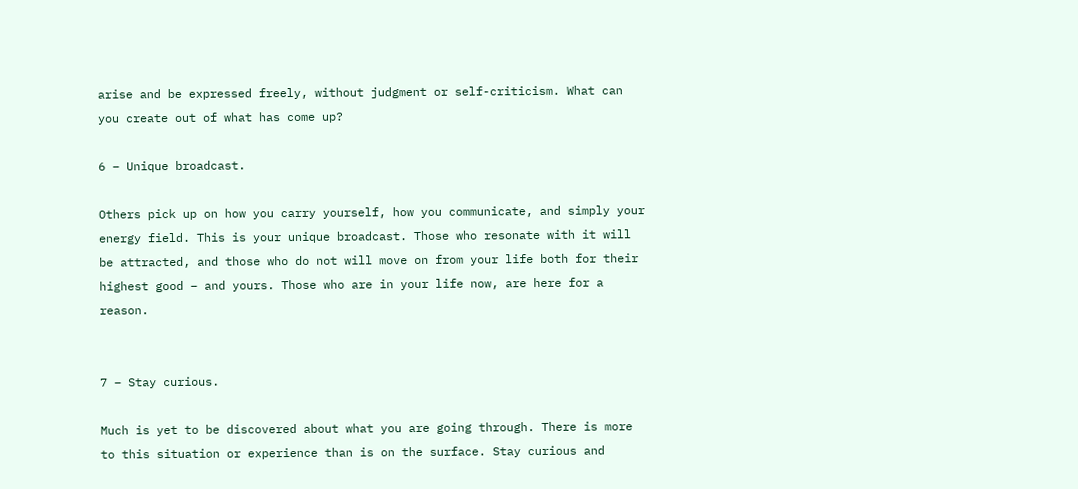arise and be expressed freely, without judgment or self-criticism. What can you create out of what has come up?

6 – Unique broadcast.

Others pick up on how you carry yourself, how you communicate, and simply your energy field. This is your unique broadcast. Those who resonate with it will be attracted, and those who do not will move on from your life both for their highest good – and yours. Those who are in your life now, are here for a reason.


7 – Stay curious.

Much is yet to be discovered about what you are going through. There is more to this situation or experience than is on the surface. Stay curious and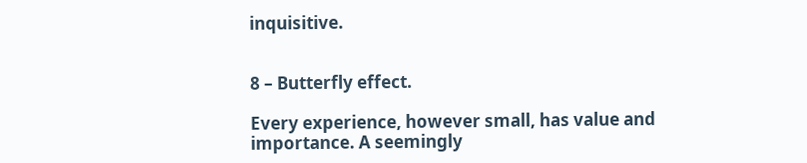inquisitive.


8 – Butterfly effect.

Every experience, however small, has value and importance. A seemingly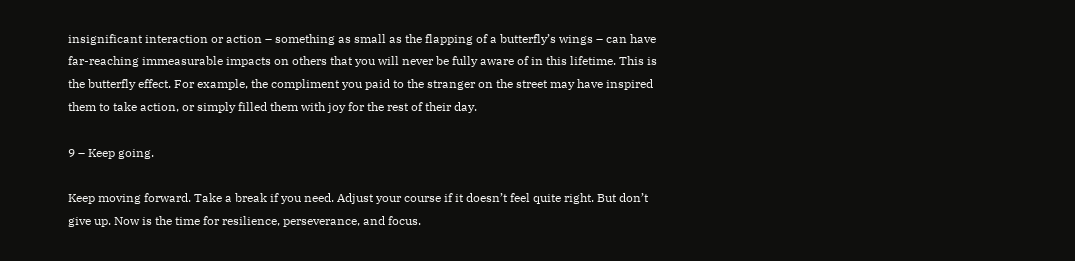insignificant interaction or action – something as small as the flapping of a butterfly’s wings – can have far-reaching immeasurable impacts on others that you will never be fully aware of in this lifetime. This is the butterfly effect. For example, the compliment you paid to the stranger on the street may have inspired them to take action, or simply filled them with joy for the rest of their day.

9 – Keep going.

Keep moving forward. Take a break if you need. Adjust your course if it doesn’t feel quite right. But don’t give up. Now is the time for resilience, perseverance, and focus.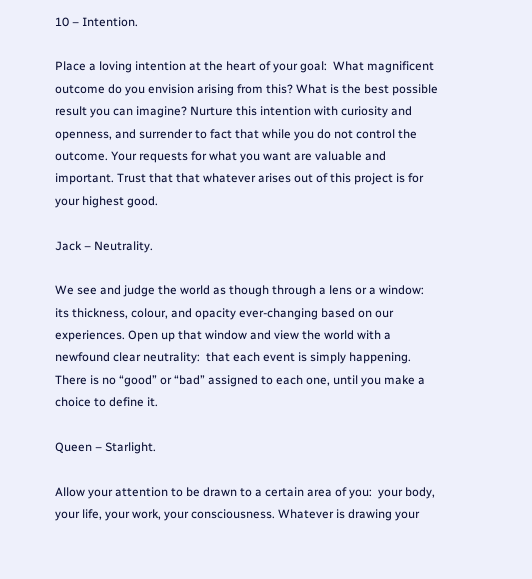10 – Intention.

Place a loving intention at the heart of your goal:  What magnificent outcome do you envision arising from this? What is the best possible result you can imagine? Nurture this intention with curiosity and openness, and surrender to fact that while you do not control the outcome. Your requests for what you want are valuable and important. Trust that that whatever arises out of this project is for your highest good.

Jack – Neutrality.

We see and judge the world as though through a lens or a window:  its thickness, colour, and opacity ever-changing based on our experiences. Open up that window and view the world with a newfound clear neutrality:  that each event is simply happening. There is no “good” or “bad” assigned to each one, until you make a choice to define it.

Queen – Starlight.

Allow your attention to be drawn to a certain area of you:  your body, your life, your work, your consciousness. Whatever is drawing your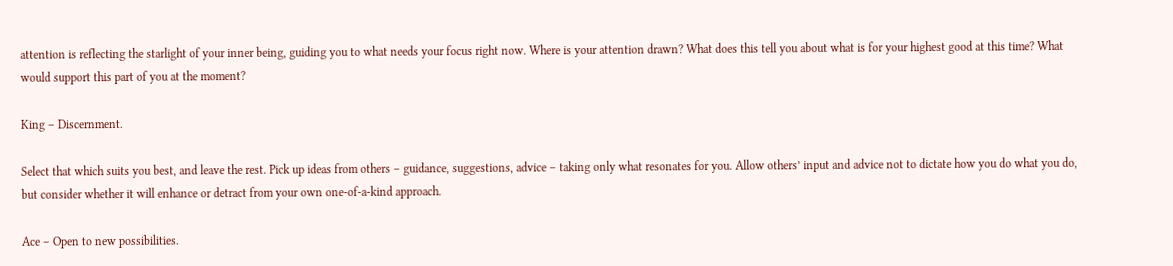attention is reflecting the starlight of your inner being, guiding you to what needs your focus right now. Where is your attention drawn? What does this tell you about what is for your highest good at this time? What would support this part of you at the moment?

King – Discernment.

Select that which suits you best, and leave the rest. Pick up ideas from others – guidance, suggestions, advice – taking only what resonates for you. Allow others’ input and advice not to dictate how you do what you do, but consider whether it will enhance or detract from your own one-of-a-kind approach.

Ace – Open to new possibilities.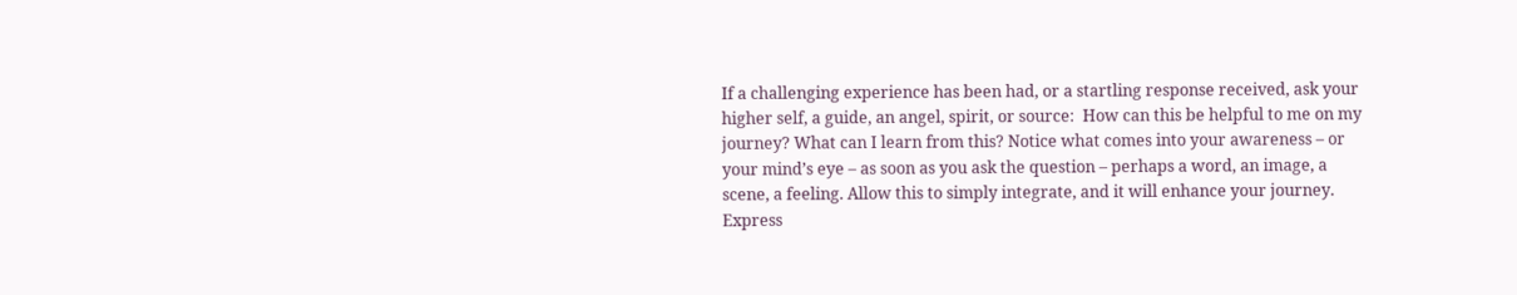If a challenging experience has been had, or a startling response received, ask your higher self, a guide, an angel, spirit, or source:  How can this be helpful to me on my journey? What can I learn from this? Notice what comes into your awareness – or your mind’s eye – as soon as you ask the question – perhaps a word, an image, a scene, a feeling. Allow this to simply integrate, and it will enhance your journey. Express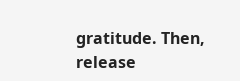gratitude. Then, release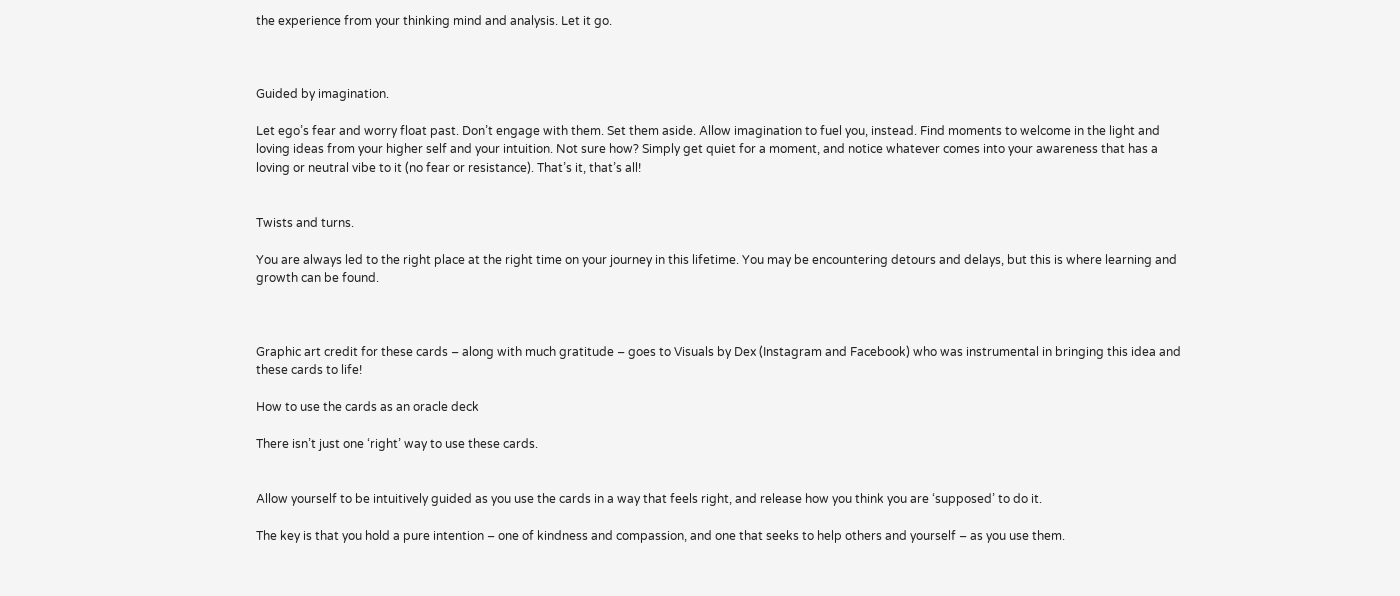the experience from your thinking mind and analysis. Let it go.



Guided by imagination.

Let ego’s fear and worry float past. Don’t engage with them. Set them aside. Allow imagination to fuel you, instead. Find moments to welcome in the light and loving ideas from your higher self and your intuition. Not sure how? Simply get quiet for a moment, and notice whatever comes into your awareness that has a loving or neutral vibe to it (no fear or resistance). That’s it, that’s all!


Twists and turns.

You are always led to the right place at the right time on your journey in this lifetime. You may be encountering detours and delays, but this is where learning and growth can be found.



Graphic art credit for these cards – along with much gratitude – goes to Visuals by Dex (Instagram and Facebook) who was instrumental in bringing this idea and these cards to life!

How to use the cards as an oracle deck

There isn’t just one ‘right’ way to use these cards.


Allow yourself to be intuitively guided as you use the cards in a way that feels right, and release how you think you are ‘supposed’ to do it.

The key is that you hold a pure intention – one of kindness and compassion, and one that seeks to help others and yourself – as you use them.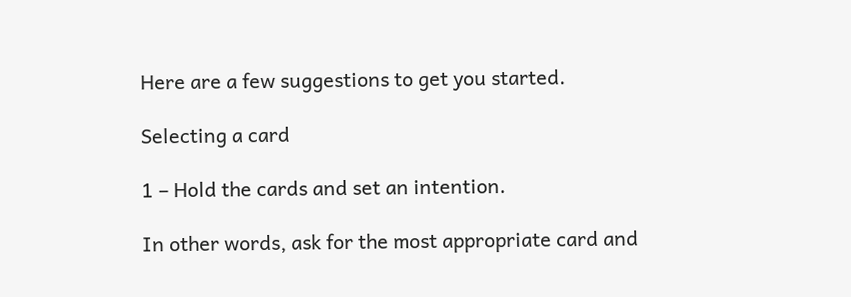Here are a few suggestions to get you started.

Selecting a card

1 – Hold the cards and set an intention.

In other words, ask for the most appropriate card and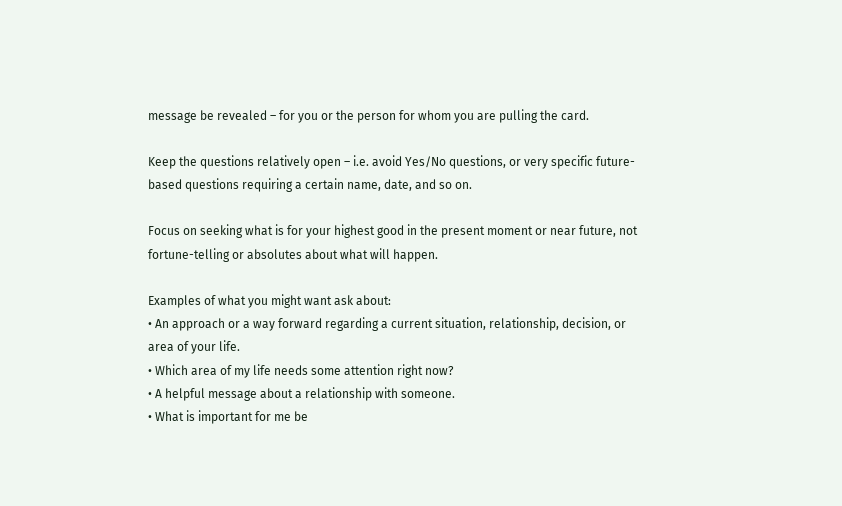message be revealed – for you or the person for whom you are pulling the card.

Keep the questions relatively open – i.e. avoid Yes/No questions, or very specific future-based questions requiring a certain name, date, and so on.

Focus on seeking what is for your highest good in the present moment or near future, not fortune-telling or absolutes about what will happen.

Examples of what you might want ask about:
• An approach or a way forward regarding a current situation, relationship, decision, or area of your life.
• Which area of my life needs some attention right now?
• A helpful message about a relationship with someone.
• What is important for me be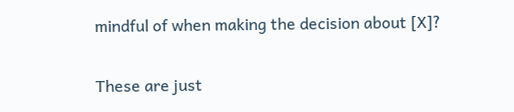mindful of when making the decision about [X]?

These are just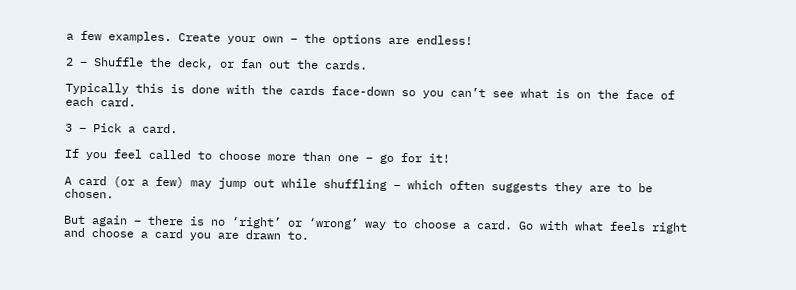a few examples. Create your own – the options are endless!

2 – Shuffle the deck, or fan out the cards.

Typically this is done with the cards face-down so you can’t see what is on the face of each card.

3 – Pick a card.

If you feel called to choose more than one – go for it!

A card (or a few) may jump out while shuffling – which often suggests they are to be chosen.

But again – there is no ‘right’ or ‘wrong’ way to choose a card. Go with what feels right and choose a card you are drawn to.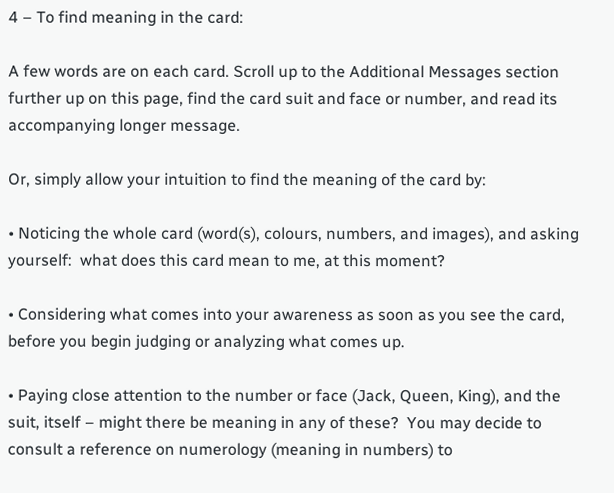4 – To find meaning in the card:

A few words are on each card. Scroll up to the Additional Messages section further up on this page, find the card suit and face or number, and read its accompanying longer message.

Or, simply allow your intuition to find the meaning of the card by:

• Noticing the whole card (word(s), colours, numbers, and images), and asking yourself:  what does this card mean to me, at this moment?

• Considering what comes into your awareness as soon as you see the card, before you begin judging or analyzing what comes up.

• Paying close attention to the number or face (Jack, Queen, King), and the suit, itself – might there be meaning in any of these?  You may decide to consult a reference on numerology (meaning in numbers) to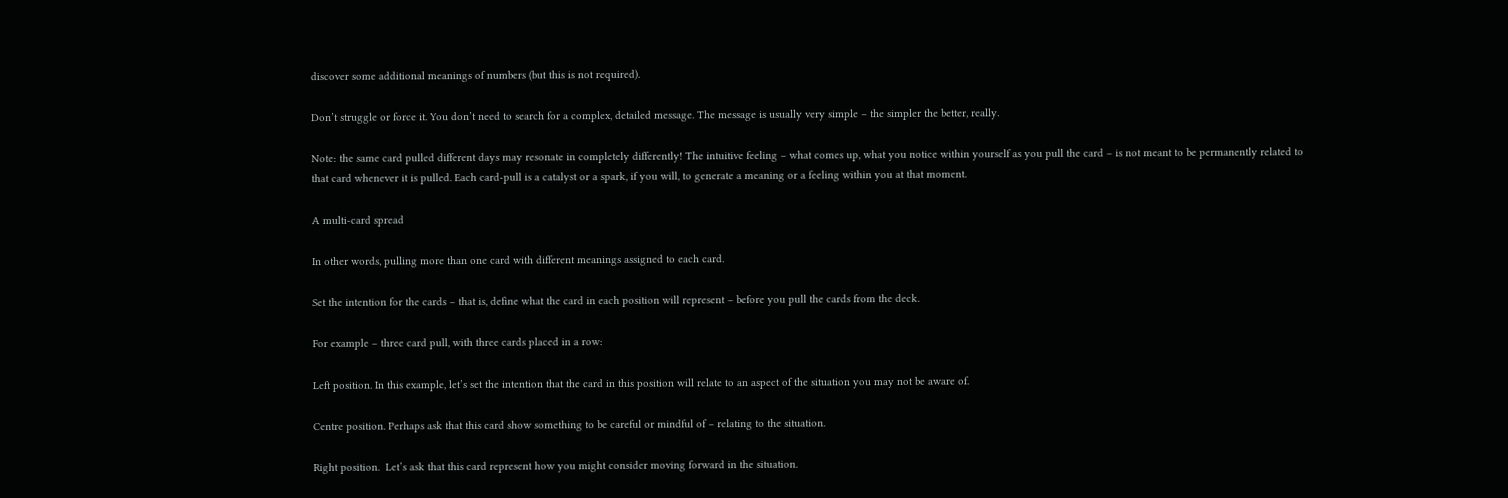discover some additional meanings of numbers (but this is not required).

Don’t struggle or force it. You don’t need to search for a complex, detailed message. The message is usually very simple – the simpler the better, really.

Note: the same card pulled different days may resonate in completely differently! The intuitive feeling – what comes up, what you notice within yourself as you pull the card – is not meant to be permanently related to that card whenever it is pulled. Each card-pull is a catalyst or a spark, if you will, to generate a meaning or a feeling within you at that moment.

A multi-card spread

In other words, pulling more than one card with different meanings assigned to each card.

Set the intention for the cards – that is, define what the card in each position will represent – before you pull the cards from the deck.

For example – three card pull, with three cards placed in a row:

Left position. In this example, let’s set the intention that the card in this position will relate to an aspect of the situation you may not be aware of.

Centre position. Perhaps ask that this card show something to be careful or mindful of – relating to the situation.

Right position.  Let’s ask that this card represent how you might consider moving forward in the situation.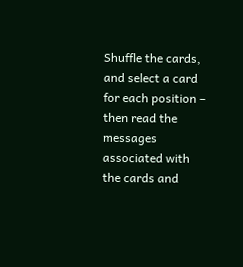Shuffle the cards, and select a card for each position – then read the messages associated with the cards and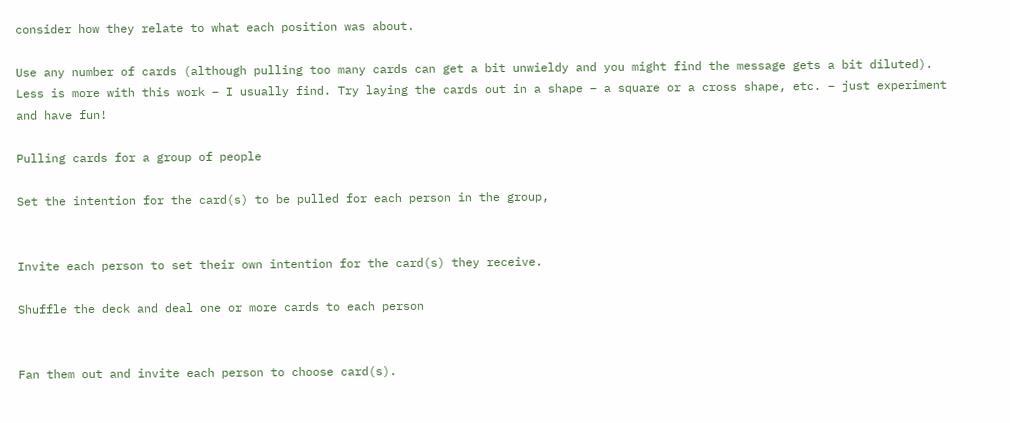consider how they relate to what each position was about.

Use any number of cards (although pulling too many cards can get a bit unwieldy and you might find the message gets a bit diluted). Less is more with this work – I usually find. Try laying the cards out in a shape – a square or a cross shape, etc. – just experiment and have fun!

Pulling cards for a group of people

Set the intention for the card(s) to be pulled for each person in the group,


Invite each person to set their own intention for the card(s) they receive.

Shuffle the deck and deal one or more cards to each person


Fan them out and invite each person to choose card(s).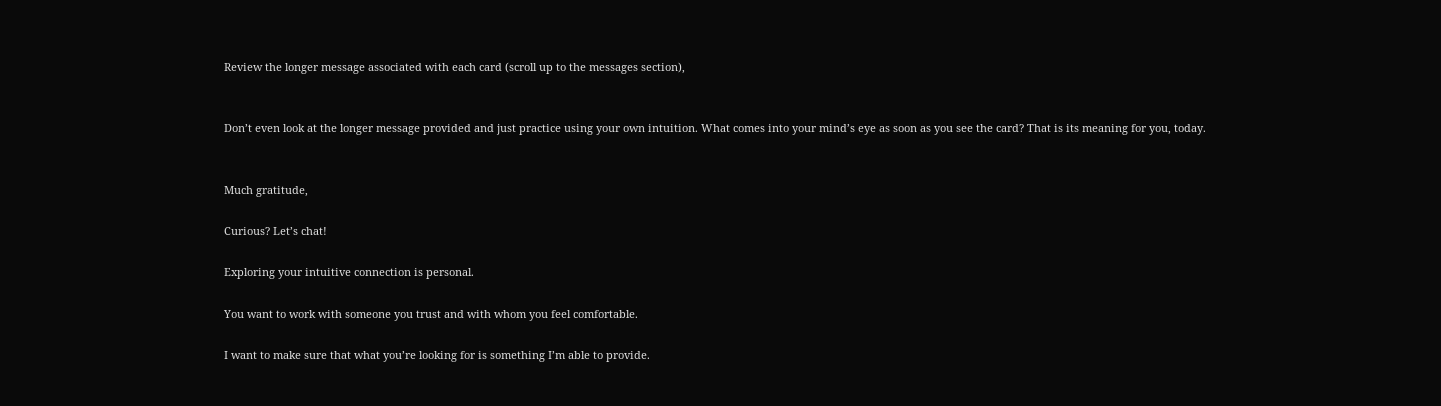Review the longer message associated with each card (scroll up to the messages section),


Don’t even look at the longer message provided and just practice using your own intuition. What comes into your mind’s eye as soon as you see the card? That is its meaning for you, today.


Much gratitude,

Curious? Let’s chat!

Exploring your intuitive connection is personal.

You want to work with someone you trust and with whom you feel comfortable.

I want to make sure that what you’re looking for is something I’m able to provide.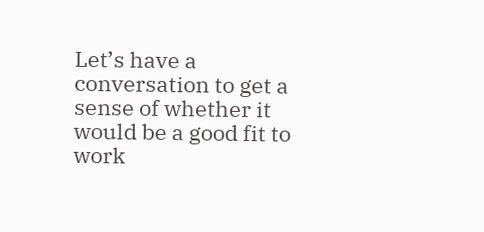Let’s have a conversation to get a sense of whether it would be a good fit to work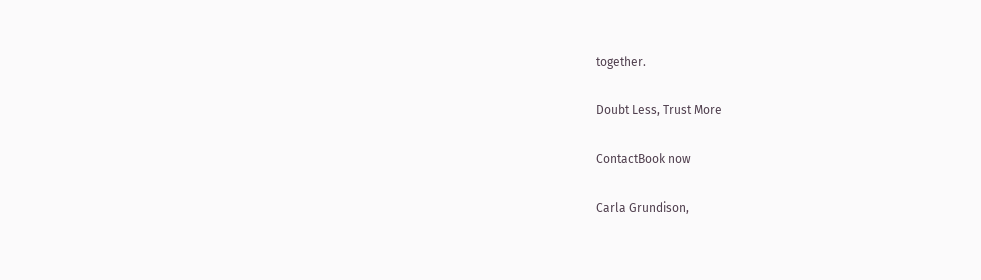together.

Doubt Less, Trust More

ContactBook now

Carla Grundison,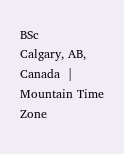BSc
Calgary, AB, Canada  |  Mountain Time Zone